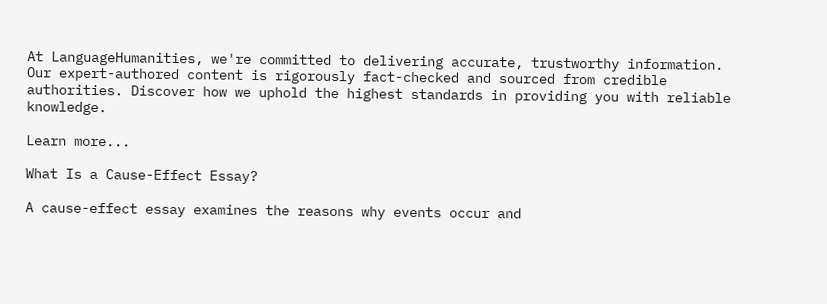At LanguageHumanities, we're committed to delivering accurate, trustworthy information. Our expert-authored content is rigorously fact-checked and sourced from credible authorities. Discover how we uphold the highest standards in providing you with reliable knowledge.

Learn more...

What Is a Cause-Effect Essay?

A cause-effect essay examines the reasons why events occur and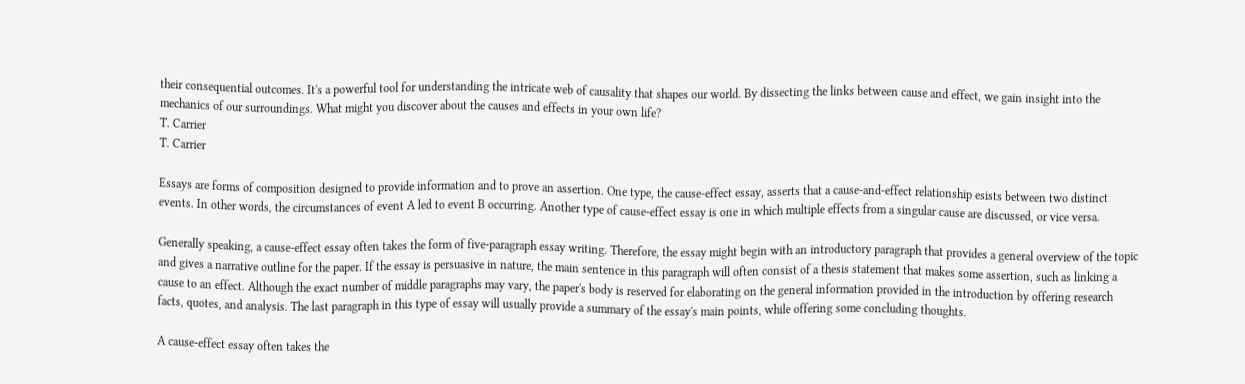their consequential outcomes. It's a powerful tool for understanding the intricate web of causality that shapes our world. By dissecting the links between cause and effect, we gain insight into the mechanics of our surroundings. What might you discover about the causes and effects in your own life?
T. Carrier
T. Carrier

Essays are forms of composition designed to provide information and to prove an assertion. One type, the cause-effect essay, asserts that a cause-and-effect relationship esists between two distinct events. In other words, the circumstances of event A led to event B occurring. Another type of cause-effect essay is one in which multiple effects from a singular cause are discussed, or vice versa.

Generally speaking, a cause-effect essay often takes the form of five-paragraph essay writing. Therefore, the essay might begin with an introductory paragraph that provides a general overview of the topic and gives a narrative outline for the paper. If the essay is persuasive in nature, the main sentence in this paragraph will often consist of a thesis statement that makes some assertion, such as linking a cause to an effect. Although the exact number of middle paragraphs may vary, the paper's body is reserved for elaborating on the general information provided in the introduction by offering research facts, quotes, and analysis. The last paragraph in this type of essay will usually provide a summary of the essay's main points, while offering some concluding thoughts.

A cause-effect essay often takes the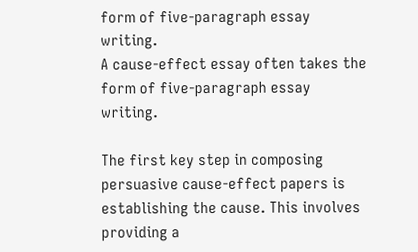form of five-paragraph essay writing.
A cause-effect essay often takes the form of five-paragraph essay writing.

The first key step in composing persuasive cause-effect papers is establishing the cause. This involves providing a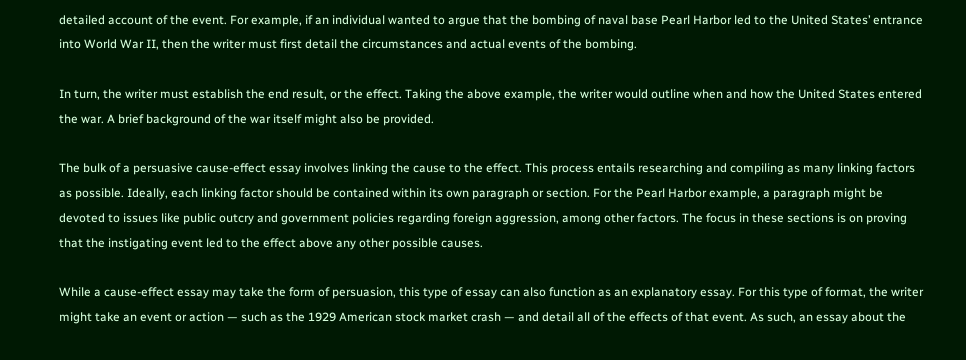detailed account of the event. For example, if an individual wanted to argue that the bombing of naval base Pearl Harbor led to the United States’ entrance into World War II, then the writer must first detail the circumstances and actual events of the bombing.

In turn, the writer must establish the end result, or the effect. Taking the above example, the writer would outline when and how the United States entered the war. A brief background of the war itself might also be provided.

The bulk of a persuasive cause-effect essay involves linking the cause to the effect. This process entails researching and compiling as many linking factors as possible. Ideally, each linking factor should be contained within its own paragraph or section. For the Pearl Harbor example, a paragraph might be devoted to issues like public outcry and government policies regarding foreign aggression, among other factors. The focus in these sections is on proving that the instigating event led to the effect above any other possible causes.

While a cause-effect essay may take the form of persuasion, this type of essay can also function as an explanatory essay. For this type of format, the writer might take an event or action — such as the 1929 American stock market crash — and detail all of the effects of that event. As such, an essay about the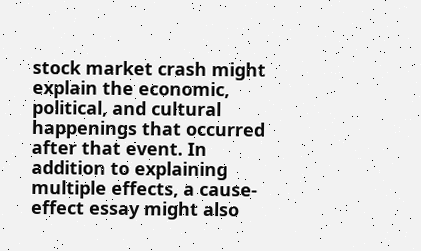stock market crash might explain the economic, political, and cultural happenings that occurred after that event. In addition to explaining multiple effects, a cause-effect essay might also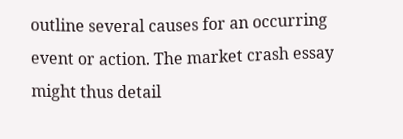outline several causes for an occurring event or action. The market crash essay might thus detail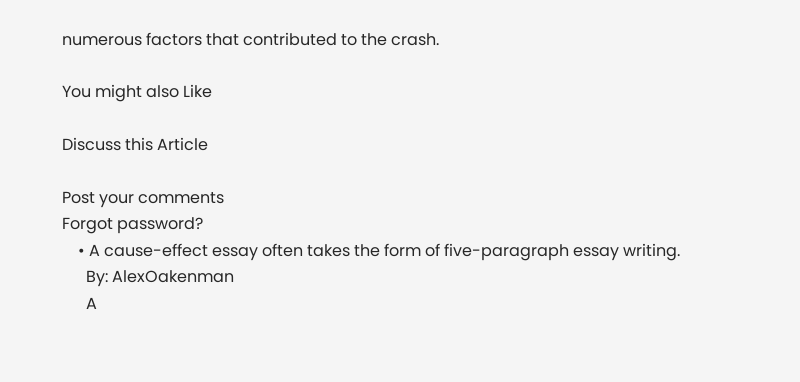numerous factors that contributed to the crash.

You might also Like

Discuss this Article

Post your comments
Forgot password?
    • A cause-effect essay often takes the form of five-paragraph essay writing.
      By: AlexOakenman
      A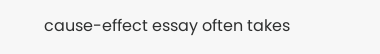cause-effect essay often takes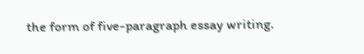the form of five-paragraph essay writing.